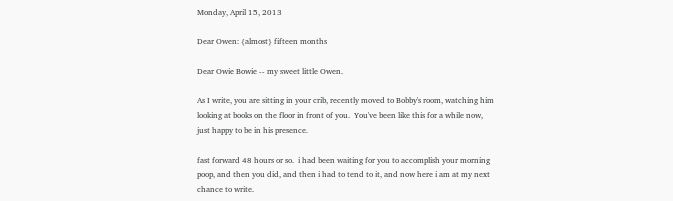Monday, April 15, 2013

Dear Owen: {almost} fifteen months

Dear Owie Bowie -- my sweet little Owen.

As I write, you are sitting in your crib, recently moved to Bobby's room, watching him looking at books on the floor in front of you.  You've been like this for a while now, just happy to be in his presence.

fast forward 48 hours or so.  i had been waiting for you to accomplish your morning poop, and then you did, and then i had to tend to it, and now here i am at my next chance to write.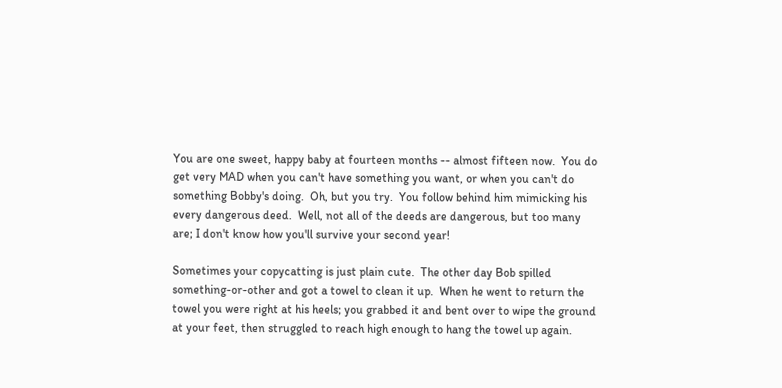You are one sweet, happy baby at fourteen months -- almost fifteen now.  You do get very MAD when you can't have something you want, or when you can't do something Bobby's doing.  Oh, but you try.  You follow behind him mimicking his every dangerous deed.  Well, not all of the deeds are dangerous, but too many are; I don't know how you'll survive your second year!

Sometimes your copycatting is just plain cute.  The other day Bob spilled something-or-other and got a towel to clean it up.  When he went to return the towel you were right at his heels; you grabbed it and bent over to wipe the ground at your feet, then struggled to reach high enough to hang the towel up again.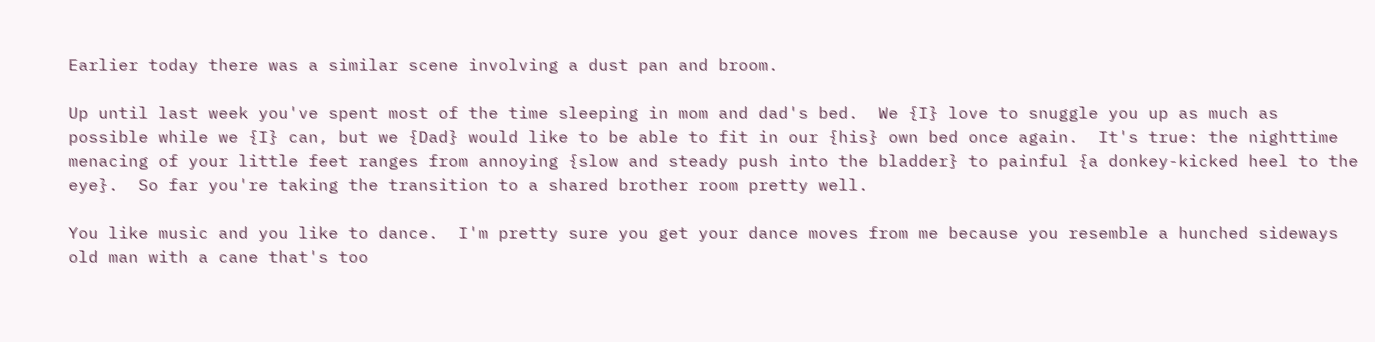Earlier today there was a similar scene involving a dust pan and broom.

Up until last week you've spent most of the time sleeping in mom and dad's bed.  We {I} love to snuggle you up as much as possible while we {I} can, but we {Dad} would like to be able to fit in our {his} own bed once again.  It's true: the nighttime menacing of your little feet ranges from annoying {slow and steady push into the bladder} to painful {a donkey-kicked heel to the eye}.  So far you're taking the transition to a shared brother room pretty well.

You like music and you like to dance.  I'm pretty sure you get your dance moves from me because you resemble a hunched sideways old man with a cane that's too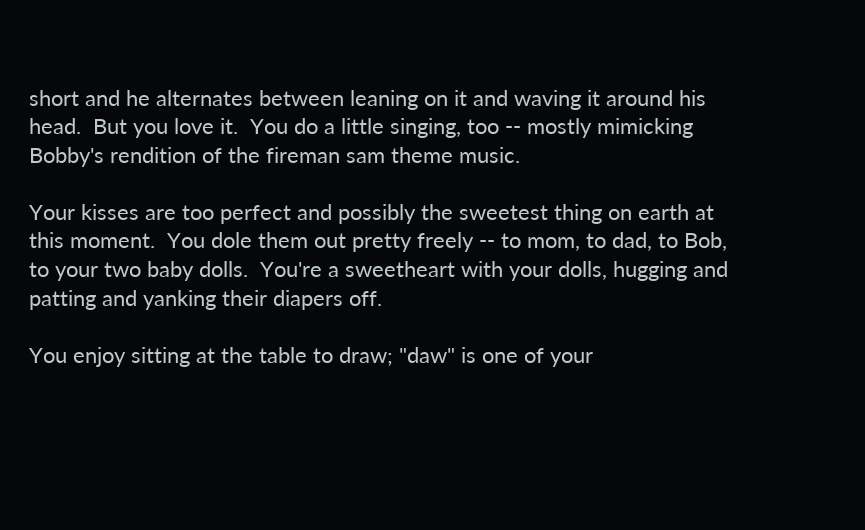short and he alternates between leaning on it and waving it around his head.  But you love it.  You do a little singing, too -- mostly mimicking Bobby's rendition of the fireman sam theme music.

Your kisses are too perfect and possibly the sweetest thing on earth at this moment.  You dole them out pretty freely -- to mom, to dad, to Bob, to your two baby dolls.  You're a sweetheart with your dolls, hugging and patting and yanking their diapers off.

You enjoy sitting at the table to draw; "daw" is one of your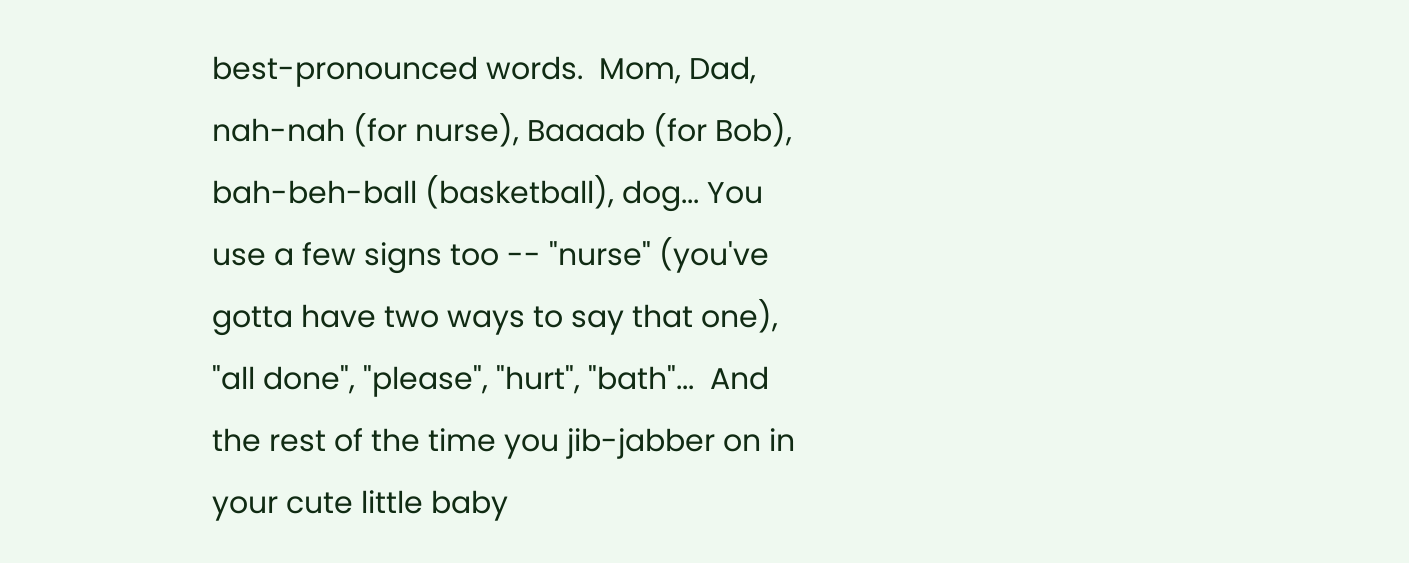best-pronounced words.  Mom, Dad, nah-nah (for nurse), Baaaab (for Bob), bah-beh-ball (basketball), dog... You use a few signs too -- "nurse" (you've gotta have two ways to say that one), "all done", "please", "hurt", "bath"...  And the rest of the time you jib-jabber on in your cute little baby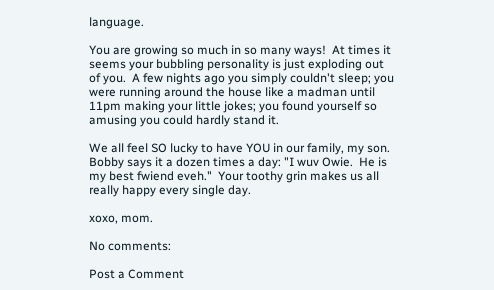language.

You are growing so much in so many ways!  At times it seems your bubbling personality is just exploding out of you.  A few nights ago you simply couldn't sleep; you were running around the house like a madman until 11pm making your little jokes; you found yourself so amusing you could hardly stand it.

We all feel SO lucky to have YOU in our family, my son.  Bobby says it a dozen times a day: "I wuv Owie.  He is my best fwiend eveh."  Your toothy grin makes us all really happy every single day.

xoxo, mom.

No comments:

Post a Comment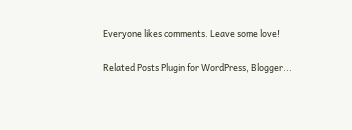Everyone likes comments. Leave some love!

Related Posts Plugin for WordPress, Blogger...